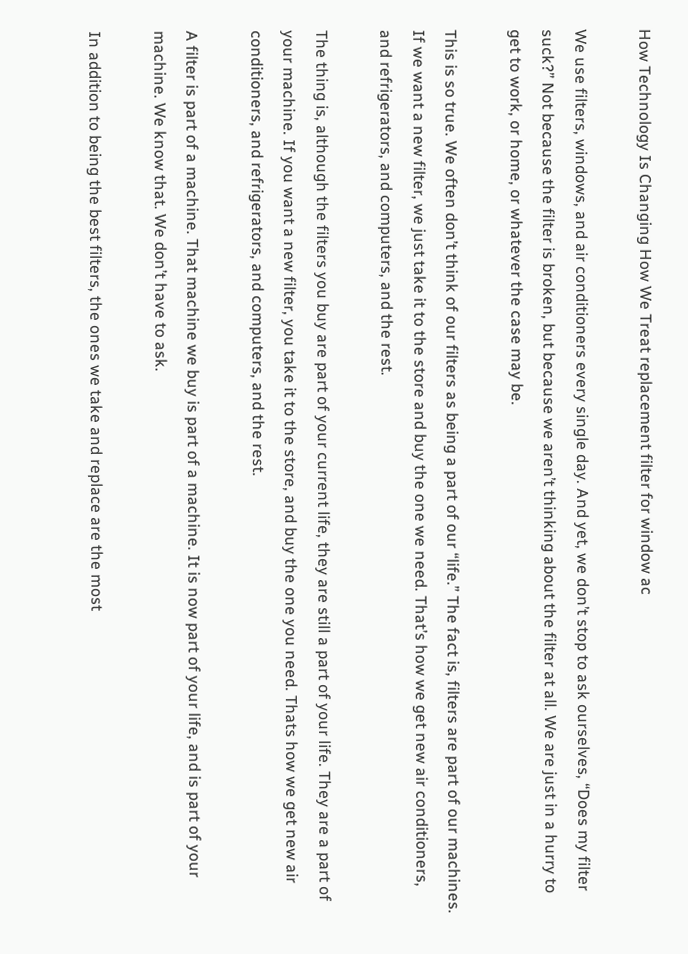How Technology Is Changing How We Treat replacement filter for window ac

We use filters, windows, and air conditioners every single day. And yet, we don’t stop to ask ourselves, “Does my filter suck?” Not because the filter is broken, but because we aren’t thinking about the filter at all. We are just in a hurry to get to work, or home, or whatever the case may be.

This is so true. We often don’t think of our filters as being a part of our “life.” The fact is, filters are part of our machines. If we want a new filter, we just take it to the store and buy the one we need. That’s how we get new air conditioners, and refrigerators, and computers, and the rest.

The thing is, although the filters you buy are part of your current life, they are still a part of your life. They are a part of your machine. If you want a new filter, you take it to the store, and buy the one you need. Thats how we get new air conditioners, and refrigerators, and computers, and the rest.

A filter is part of a machine. That machine we buy is part of a machine. It is now part of your life, and is part of your machine. We know that. We don’t have to ask.

In addition to being the best filters, the ones we take and replace are the most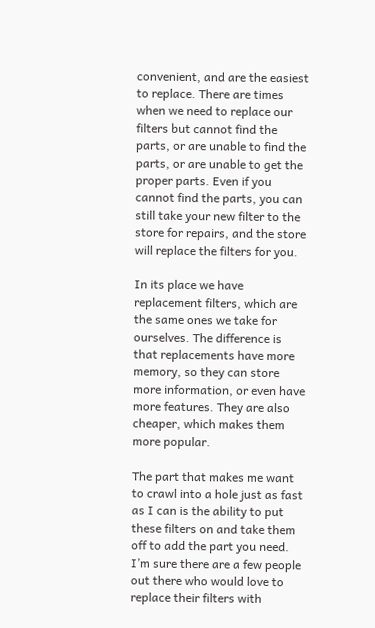convenient, and are the easiest to replace. There are times when we need to replace our filters but cannot find the parts, or are unable to find the parts, or are unable to get the proper parts. Even if you cannot find the parts, you can still take your new filter to the store for repairs, and the store will replace the filters for you.

In its place we have replacement filters, which are the same ones we take for ourselves. The difference is that replacements have more memory, so they can store more information, or even have more features. They are also cheaper, which makes them more popular.

The part that makes me want to crawl into a hole just as fast as I can is the ability to put these filters on and take them off to add the part you need. I’m sure there are a few people out there who would love to replace their filters with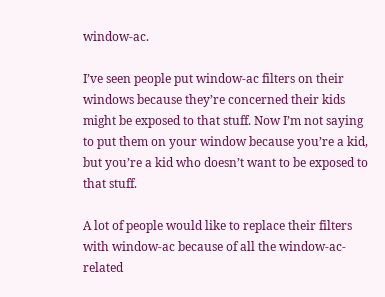window-ac.

I’ve seen people put window-ac filters on their windows because they’re concerned their kids might be exposed to that stuff. Now I’m not saying to put them on your window because you’re a kid, but you’re a kid who doesn’t want to be exposed to that stuff.

A lot of people would like to replace their filters with window-ac because of all the window-ac-related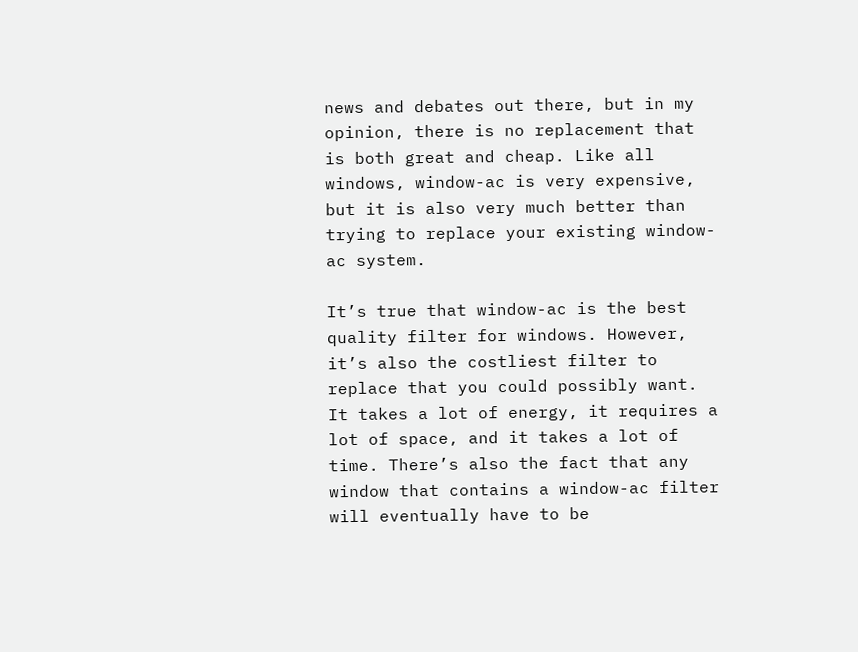news and debates out there, but in my opinion, there is no replacement that is both great and cheap. Like all windows, window-ac is very expensive, but it is also very much better than trying to replace your existing window-ac system.

It’s true that window-ac is the best quality filter for windows. However, it’s also the costliest filter to replace that you could possibly want. It takes a lot of energy, it requires a lot of space, and it takes a lot of time. There’s also the fact that any window that contains a window-ac filter will eventually have to be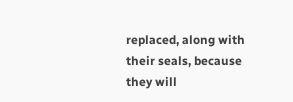replaced, along with their seals, because they will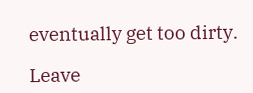eventually get too dirty.

Leave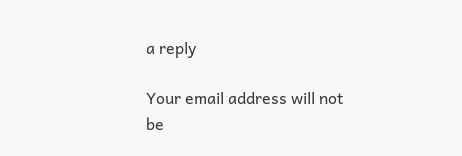a reply

Your email address will not be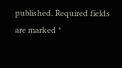published. Required fields are marked *